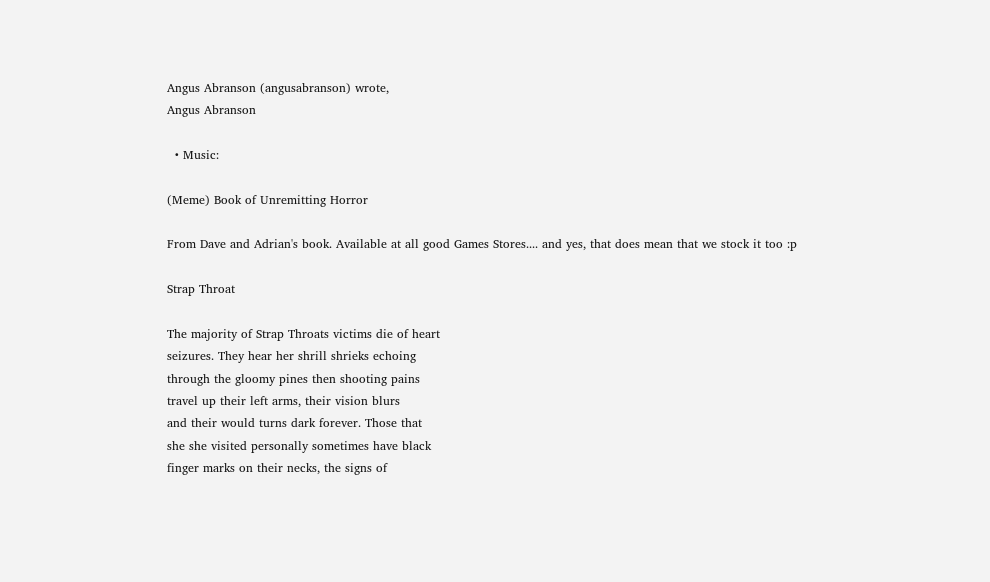Angus Abranson (angusabranson) wrote,
Angus Abranson

  • Music:

(Meme) Book of Unremitting Horror

From Dave and Adrian's book. Available at all good Games Stores.... and yes, that does mean that we stock it too :p

Strap Throat

The majority of Strap Throats victims die of heart
seizures. They hear her shrill shrieks echoing
through the gloomy pines then shooting pains
travel up their left arms, their vision blurs
and their would turns dark forever. Those that
she she visited personally sometimes have black
finger marks on their necks, the signs of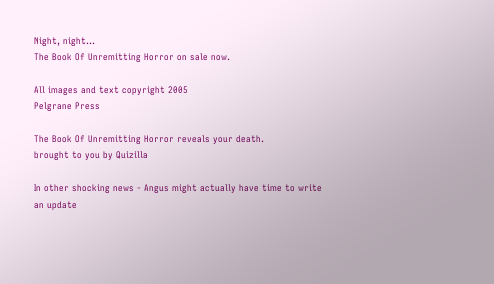Night, night...
The Book Of Unremitting Horror on sale now.

All images and text copyright 2005
Pelgrane Press

The Book Of Unremitting Horror reveals your death.
brought to you by Quizilla

In other shocking news - Angus might actually have time to write an update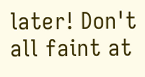later! Don't all faint at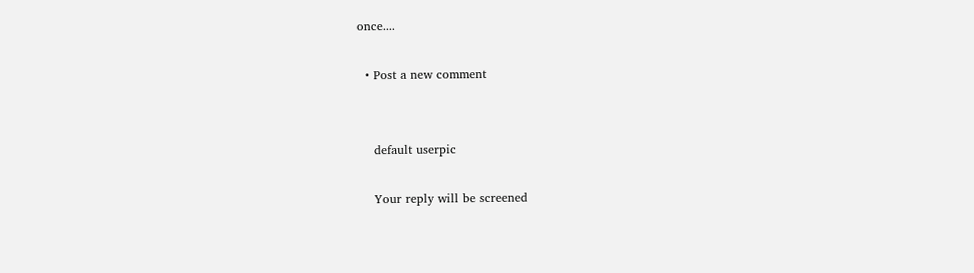once....

  • Post a new comment


    default userpic

    Your reply will be screened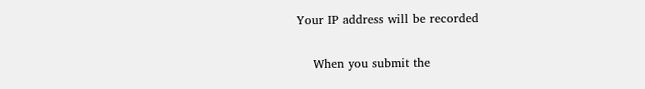Your IP address will be recorded

    When you submit the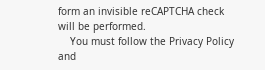form an invisible reCAPTCHA check will be performed.
    You must follow the Privacy Policy and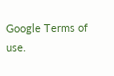Google Terms of use.